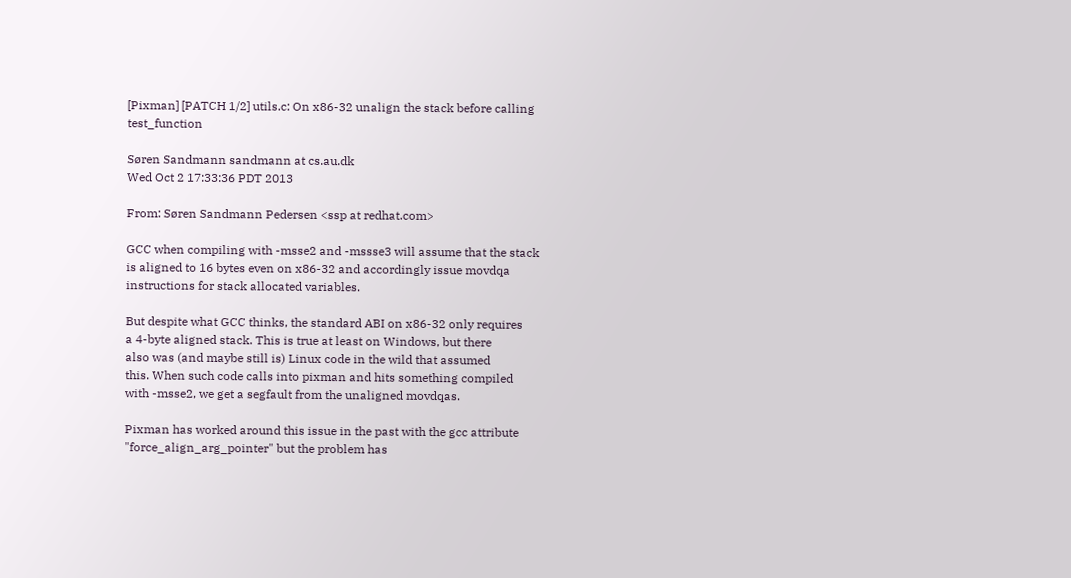[Pixman] [PATCH 1/2] utils.c: On x86-32 unalign the stack before calling test_function

Søren Sandmann sandmann at cs.au.dk
Wed Oct 2 17:33:36 PDT 2013

From: Søren Sandmann Pedersen <ssp at redhat.com>

GCC when compiling with -msse2 and -mssse3 will assume that the stack
is aligned to 16 bytes even on x86-32 and accordingly issue movdqa
instructions for stack allocated variables.

But despite what GCC thinks, the standard ABI on x86-32 only requires
a 4-byte aligned stack. This is true at least on Windows, but there
also was (and maybe still is) Linux code in the wild that assumed
this. When such code calls into pixman and hits something compiled
with -msse2, we get a segfault from the unaligned movdqas.

Pixman has worked around this issue in the past with the gcc attribute
"force_align_arg_pointer" but the problem has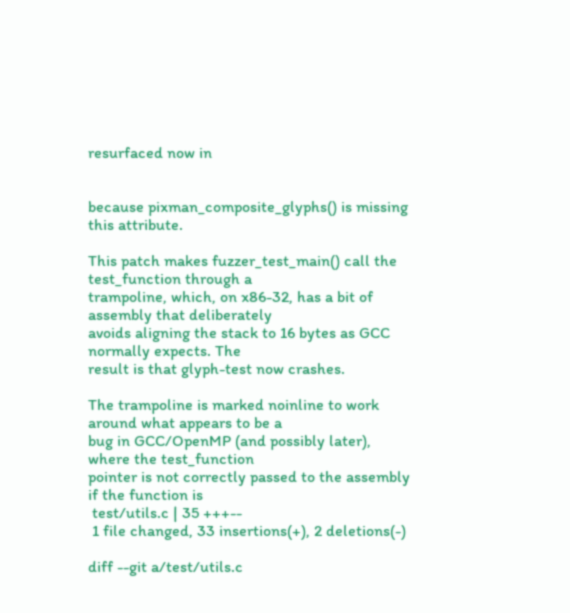resurfaced now in


because pixman_composite_glyphs() is missing this attribute.

This patch makes fuzzer_test_main() call the test_function through a
trampoline, which, on x86-32, has a bit of assembly that deliberately
avoids aligning the stack to 16 bytes as GCC normally expects. The
result is that glyph-test now crashes.

The trampoline is marked noinline to work around what appears to be a
bug in GCC/OpenMP (and possibly later), where the test_function
pointer is not correctly passed to the assembly if the function is
 test/utils.c | 35 +++--
 1 file changed, 33 insertions(+), 2 deletions(-)

diff --git a/test/utils.c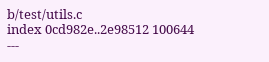b/test/utils.c
index 0cd982e..2e98512 100644
---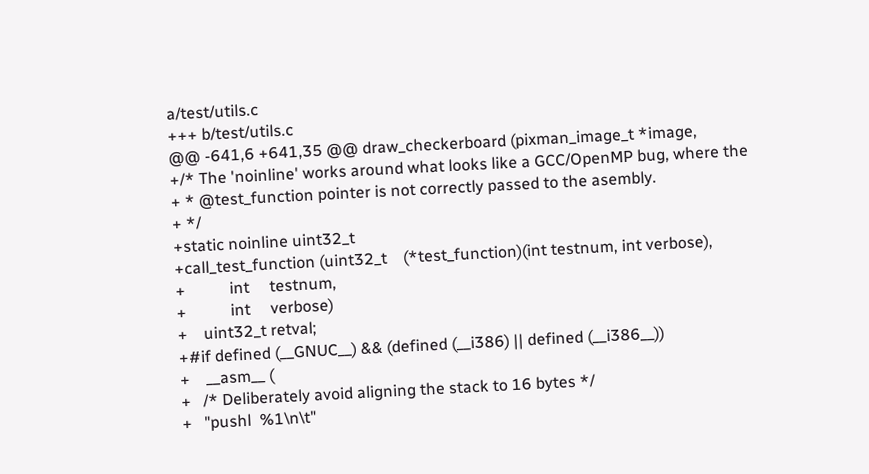a/test/utils.c
+++ b/test/utils.c
@@ -641,6 +641,35 @@ draw_checkerboard (pixman_image_t *image,
+/* The 'noinline' works around what looks like a GCC/OpenMP bug, where the
+ * @test_function pointer is not correctly passed to the asembly.
+ */
+static noinline uint32_t
+call_test_function (uint32_t    (*test_function)(int testnum, int verbose),
+           int     testnum,
+           int     verbose)
+    uint32_t retval;
+#if defined (__GNUC__) && (defined (__i386) || defined (__i386__))
+    __asm__ (
+   /* Deliberately avoid aligning the stack to 16 bytes */
+   "pushl  %1\n\t"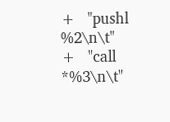+   "pushl  %2\n\t"
+   "call   *%3\n\t"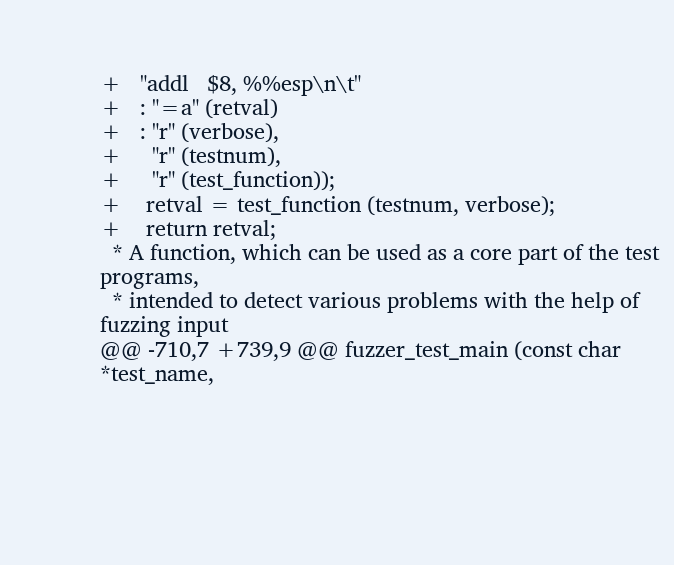+   "addl   $8, %%esp\n\t"
+   : "=a" (retval)
+   : "r" (verbose),
+     "r" (testnum),
+     "r" (test_function));
+    retval = test_function (testnum, verbose);
+    return retval;
  * A function, which can be used as a core part of the test programs,
  * intended to detect various problems with the help of fuzzing input
@@ -710,7 +739,9 @@ fuzzer_test_main (const char *test_name,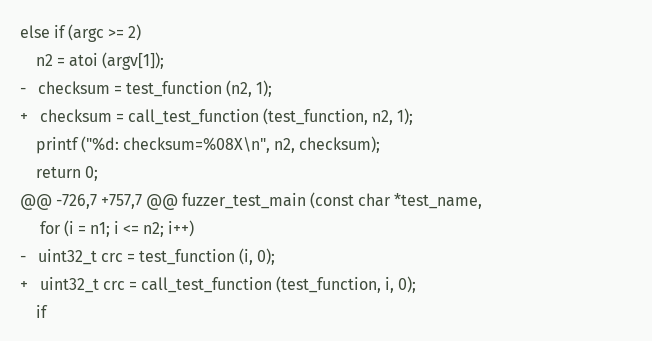else if (argc >= 2)
    n2 = atoi (argv[1]);
-   checksum = test_function (n2, 1);
+   checksum = call_test_function (test_function, n2, 1);
    printf ("%d: checksum=%08X\n", n2, checksum);
    return 0;
@@ -726,7 +757,7 @@ fuzzer_test_main (const char *test_name,
     for (i = n1; i <= n2; i++)
-   uint32_t crc = test_function (i, 0);
+   uint32_t crc = call_test_function (test_function, i, 0);
    if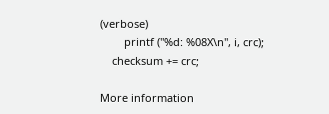(verbose)
        printf ("%d: %08X\n", i, crc);
    checksum += crc;

More information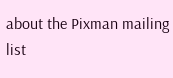about the Pixman mailing list